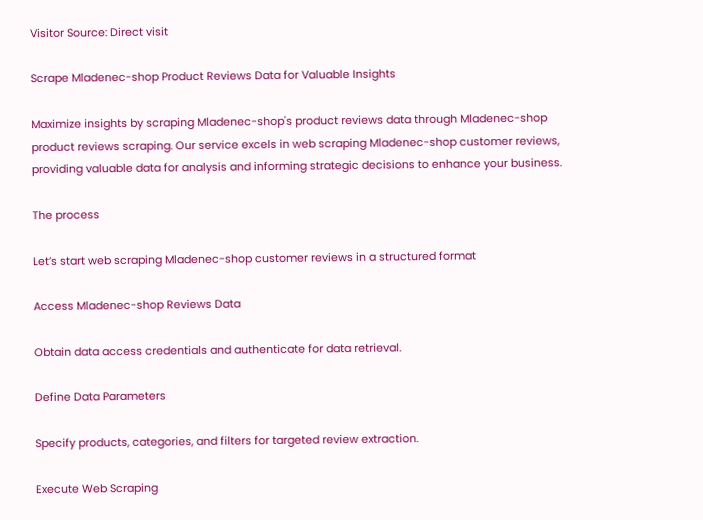Visitor Source: Direct visit

Scrape Mladenec-shop Product Reviews Data for Valuable Insights

Maximize insights by scraping Mladenec-shop's product reviews data through Mladenec-shop product reviews scraping. Our service excels in web scraping Mladenec-shop customer reviews, providing valuable data for analysis and informing strategic decisions to enhance your business.

The process

Let’s start web scraping Mladenec-shop customer reviews in a structured format

Access Mladenec-shop Reviews Data

Obtain data access credentials and authenticate for data retrieval.

Define Data Parameters

Specify products, categories, and filters for targeted review extraction.

Execute Web Scraping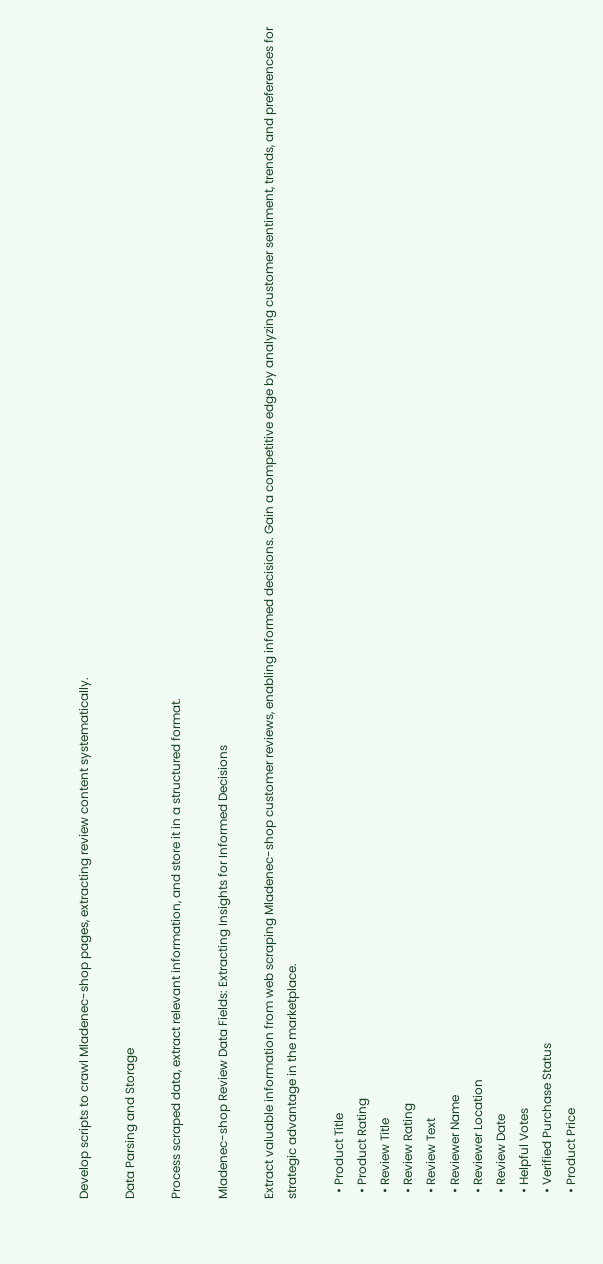Develop scripts to crawl Mladenec-shop pages, extracting review content systematically.

Data Parsing and Storage

Process scraped data, extract relevant information, and store it in a structured format.

Mladenec-shop Review Data Fields: Extracting Insights for Informed Decisions

Extract valuable information from web scraping Mladenec-shop customer reviews, enabling informed decisions. Gain a competitive edge by analyzing customer sentiment, trends, and preferences for strategic advantage in the marketplace.

  • Product Title
  • Product Rating
  • Review Title
  • Review Rating
  • Review Text
  • Reviewer Name
  • Reviewer Location
  • Review Date
  • Helpful Votes
  • Verified Purchase Status
  • Product Price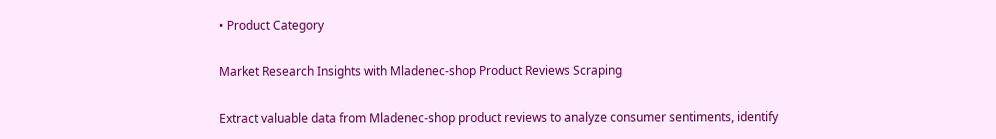• Product Category

Market Research Insights with Mladenec-shop Product Reviews Scraping

Extract valuable data from Mladenec-shop product reviews to analyze consumer sentiments, identify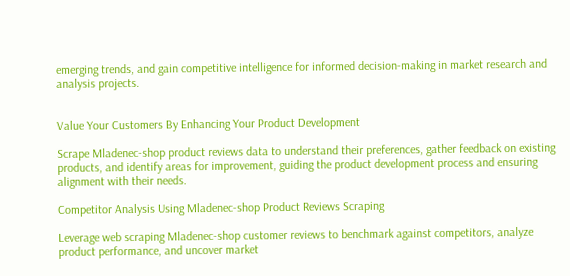emerging trends, and gain competitive intelligence for informed decision-making in market research and analysis projects.


Value Your Customers By Enhancing Your Product Development

Scrape Mladenec-shop product reviews data to understand their preferences, gather feedback on existing products, and identify areas for improvement, guiding the product development process and ensuring alignment with their needs.

Competitor Analysis Using Mladenec-shop Product Reviews Scraping

Leverage web scraping Mladenec-shop customer reviews to benchmark against competitors, analyze product performance, and uncover market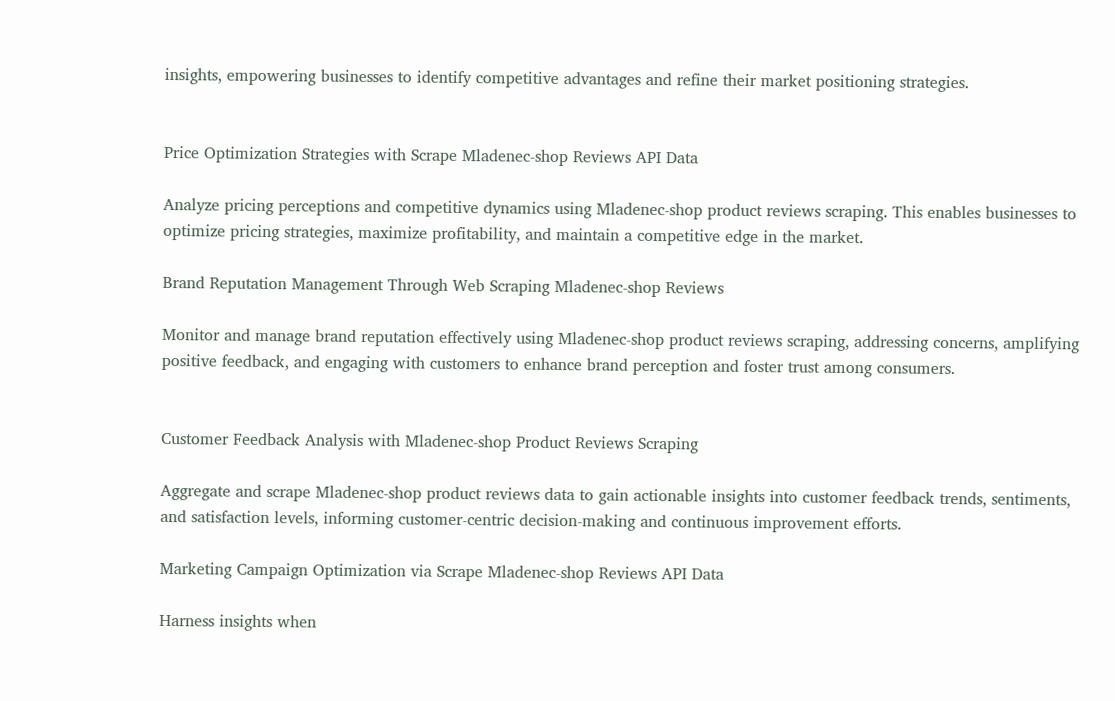insights, empowering businesses to identify competitive advantages and refine their market positioning strategies.


Price Optimization Strategies with Scrape Mladenec-shop Reviews API Data

Analyze pricing perceptions and competitive dynamics using Mladenec-shop product reviews scraping. This enables businesses to optimize pricing strategies, maximize profitability, and maintain a competitive edge in the market.

Brand Reputation Management Through Web Scraping Mladenec-shop Reviews

Monitor and manage brand reputation effectively using Mladenec-shop product reviews scraping, addressing concerns, amplifying positive feedback, and engaging with customers to enhance brand perception and foster trust among consumers.


Customer Feedback Analysis with Mladenec-shop Product Reviews Scraping

Aggregate and scrape Mladenec-shop product reviews data to gain actionable insights into customer feedback trends, sentiments, and satisfaction levels, informing customer-centric decision-making and continuous improvement efforts.

Marketing Campaign Optimization via Scrape Mladenec-shop Reviews API Data

Harness insights when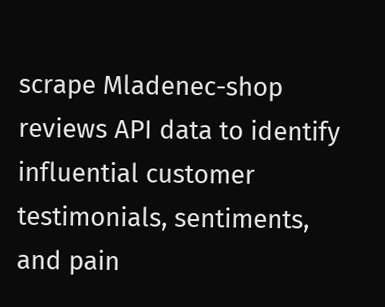scrape Mladenec-shop reviews API data to identify influential customer testimonials, sentiments, and pain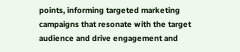points, informing targeted marketing campaigns that resonate with the target audience and drive engagement and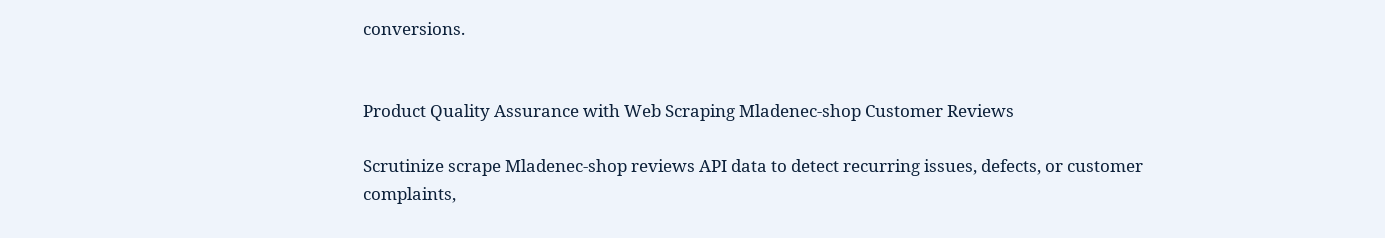conversions.


Product Quality Assurance with Web Scraping Mladenec-shop Customer Reviews

Scrutinize scrape Mladenec-shop reviews API data to detect recurring issues, defects, or customer complaints,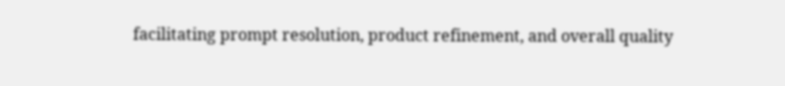facilitating prompt resolution, product refinement, and overall quality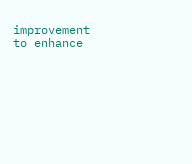improvement to enhance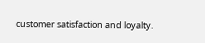customer satisfaction and loyalty.